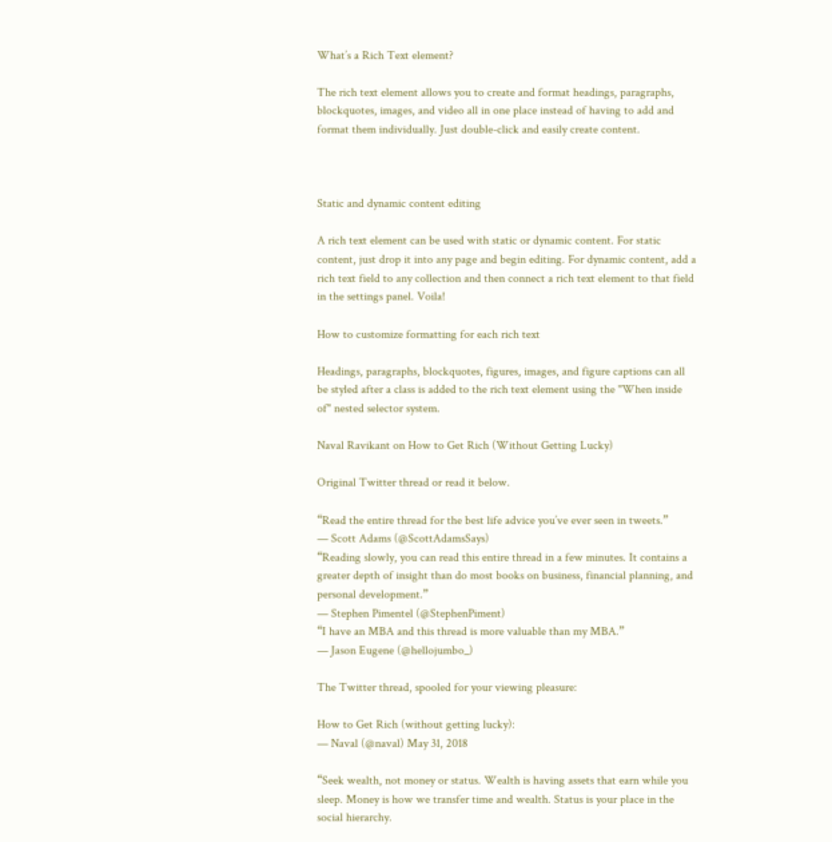What’s a Rich Text element?

The rich text element allows you to create and format headings, paragraphs, blockquotes, images, and video all in one place instead of having to add and format them individually. Just double-click and easily create content.



Static and dynamic content editing

A rich text element can be used with static or dynamic content. For static content, just drop it into any page and begin editing. For dynamic content, add a rich text field to any collection and then connect a rich text element to that field in the settings panel. Voila!

How to customize formatting for each rich text

Headings, paragraphs, blockquotes, figures, images, and figure captions can all be styled after a class is added to the rich text element using the "When inside of" nested selector system.

Naval Ravikant on How to Get Rich (Without Getting Lucky)

Original Twitter thread or read it below.

“Read the entire thread for the best life advice you’ve ever seen in tweets.”
— Scott Adams (@ScottAdamsSays)
“Reading slowly, you can read this entire thread in a few minutes. It contains a greater depth of insight than do most books on business, financial planning, and personal development.”
— Stephen Pimentel (@StephenPiment)
“I have an MBA and this thread is more valuable than my MBA.”
— Jason Eugene (@hellojumbo_)

The Twitter thread, spooled for your viewing pleasure:

How to Get Rich (without getting lucky):
— Naval (@naval) May 31, 2018

“Seek wealth, not money or status. Wealth is having assets that earn while you sleep. Money is how we transfer time and wealth. Status is your place in the social hierarchy.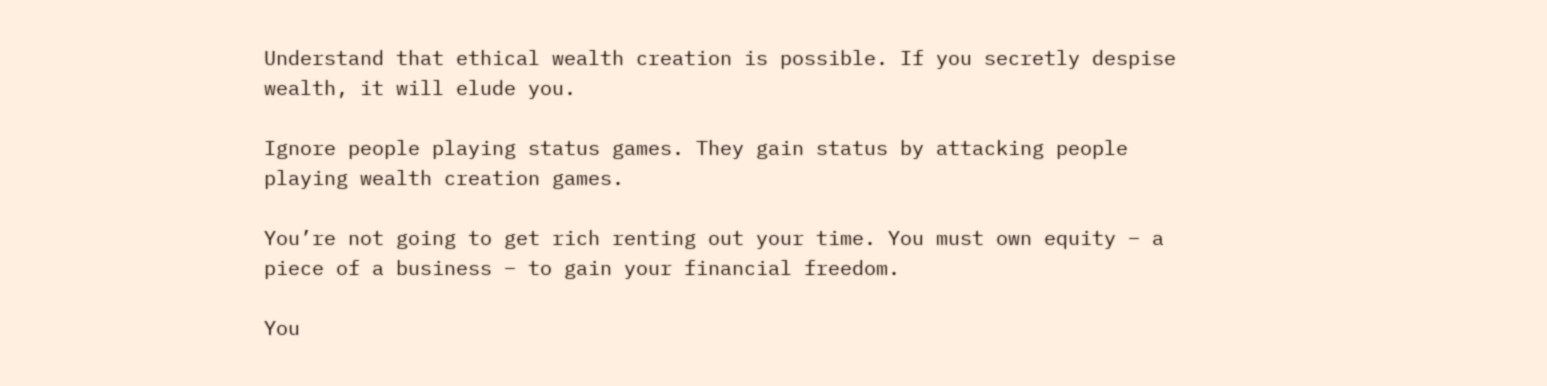Understand that ethical wealth creation is possible. If you secretly despise wealth, it will elude you.

Ignore people playing status games. They gain status by attacking people playing wealth creation games.

You’re not going to get rich renting out your time. You must own equity – a piece of a business – to gain your financial freedom.

You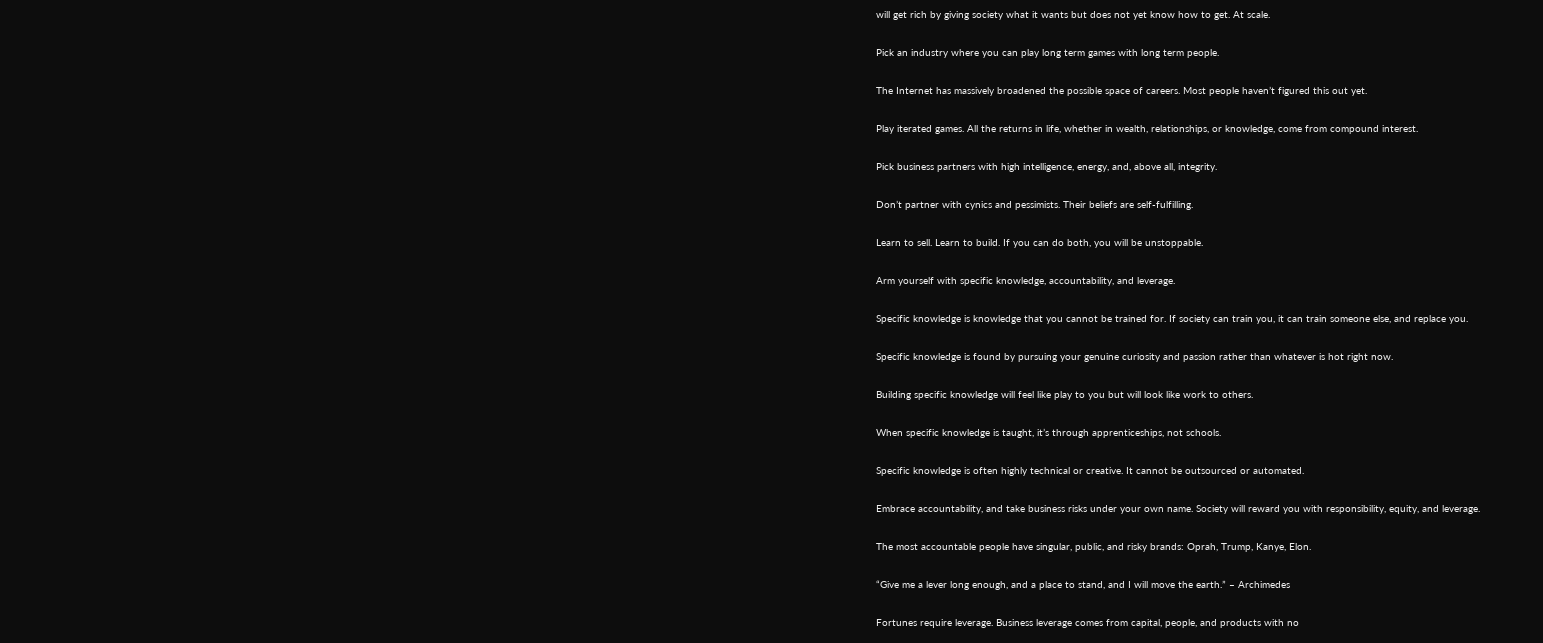will get rich by giving society what it wants but does not yet know how to get. At scale.

Pick an industry where you can play long term games with long term people.

The Internet has massively broadened the possible space of careers. Most people haven’t figured this out yet.

Play iterated games. All the returns in life, whether in wealth, relationships, or knowledge, come from compound interest.

Pick business partners with high intelligence, energy, and, above all, integrity.

Don’t partner with cynics and pessimists. Their beliefs are self-fulfilling.

Learn to sell. Learn to build. If you can do both, you will be unstoppable.

Arm yourself with specific knowledge, accountability, and leverage.

Specific knowledge is knowledge that you cannot be trained for. If society can train you, it can train someone else, and replace you.

Specific knowledge is found by pursuing your genuine curiosity and passion rather than whatever is hot right now.

Building specific knowledge will feel like play to you but will look like work to others.

When specific knowledge is taught, it’s through apprenticeships, not schools.

Specific knowledge is often highly technical or creative. It cannot be outsourced or automated.

Embrace accountability, and take business risks under your own name. Society will reward you with responsibility, equity, and leverage.

The most accountable people have singular, public, and risky brands: Oprah, Trump, Kanye, Elon.

“Give me a lever long enough, and a place to stand, and I will move the earth.” – Archimedes

Fortunes require leverage. Business leverage comes from capital, people, and products with no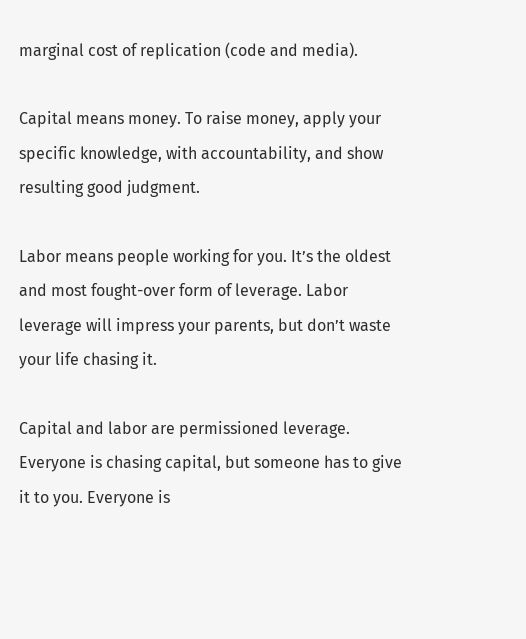marginal cost of replication (code and media).

Capital means money. To raise money, apply your specific knowledge, with accountability, and show resulting good judgment.

Labor means people working for you. It’s the oldest and most fought-over form of leverage. Labor leverage will impress your parents, but don’t waste your life chasing it.

Capital and labor are permissioned leverage. Everyone is chasing capital, but someone has to give it to you. Everyone is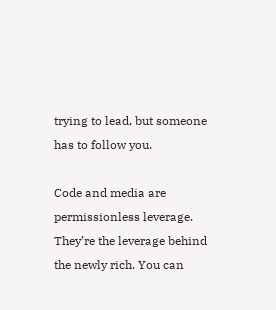trying to lead, but someone has to follow you.

Code and media are permissionless leverage. They’re the leverage behind the newly rich. You can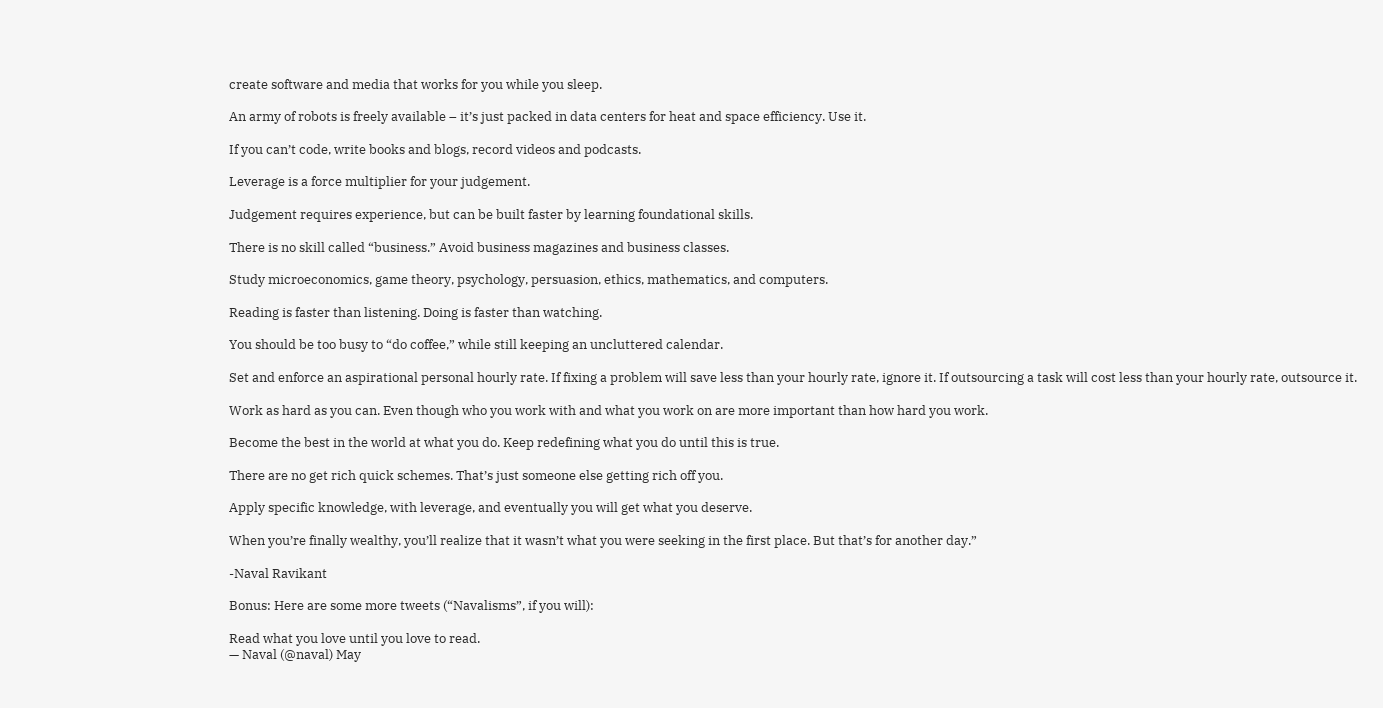create software and media that works for you while you sleep.

An army of robots is freely available – it’s just packed in data centers for heat and space efficiency. Use it.

If you can’t code, write books and blogs, record videos and podcasts.

Leverage is a force multiplier for your judgement.

Judgement requires experience, but can be built faster by learning foundational skills.

There is no skill called “business.” Avoid business magazines and business classes.

Study microeconomics, game theory, psychology, persuasion, ethics, mathematics, and computers.

Reading is faster than listening. Doing is faster than watching.

You should be too busy to “do coffee,” while still keeping an uncluttered calendar.

Set and enforce an aspirational personal hourly rate. If fixing a problem will save less than your hourly rate, ignore it. If outsourcing a task will cost less than your hourly rate, outsource it.

Work as hard as you can. Even though who you work with and what you work on are more important than how hard you work.

Become the best in the world at what you do. Keep redefining what you do until this is true.

There are no get rich quick schemes. That’s just someone else getting rich off you.

Apply specific knowledge, with leverage, and eventually you will get what you deserve.

When you’re finally wealthy, you’ll realize that it wasn’t what you were seeking in the first place. But that’s for another day.”

-Naval Ravikant

Bonus: Here are some more tweets (“Navalisms”, if you will):

Read what you love until you love to read.
— Naval (@naval) May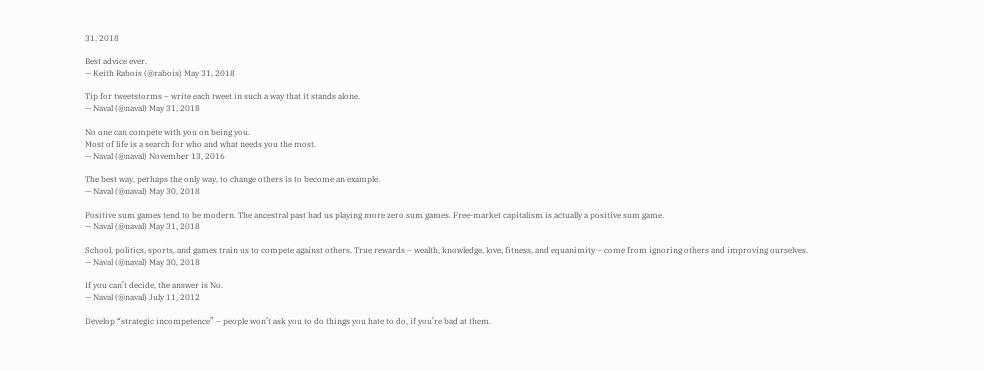31, 2018

Best advice ever.
— Keith Rabois (@rabois) May 31, 2018

Tip for tweetstorms – write each tweet in such a way that it stands alone.
— Naval (@naval) May 31, 2018

No one can compete with you on being you.
Most of life is a search for who and what needs you the most.
— Naval (@naval) November 13, 2016

The best way, perhaps the only way, to change others is to become an example.
— Naval (@naval) May 30, 2018

Positive sum games tend to be modern. The ancestral past had us playing more zero sum games. Free-market capitalism is actually a positive sum game.
— Naval (@naval) May 31, 2018

School, politics, sports, and games train us to compete against others. True rewards – wealth, knowledge, love, fitness, and equanimity – come from ignoring others and improving ourselves.
— Naval (@naval) May 30, 2018

If you can’t decide, the answer is No.
— Naval (@naval) July 11, 2012

Develop “strategic incompetence” – people won’t ask you to do things you hate to do, if you’re bad at them.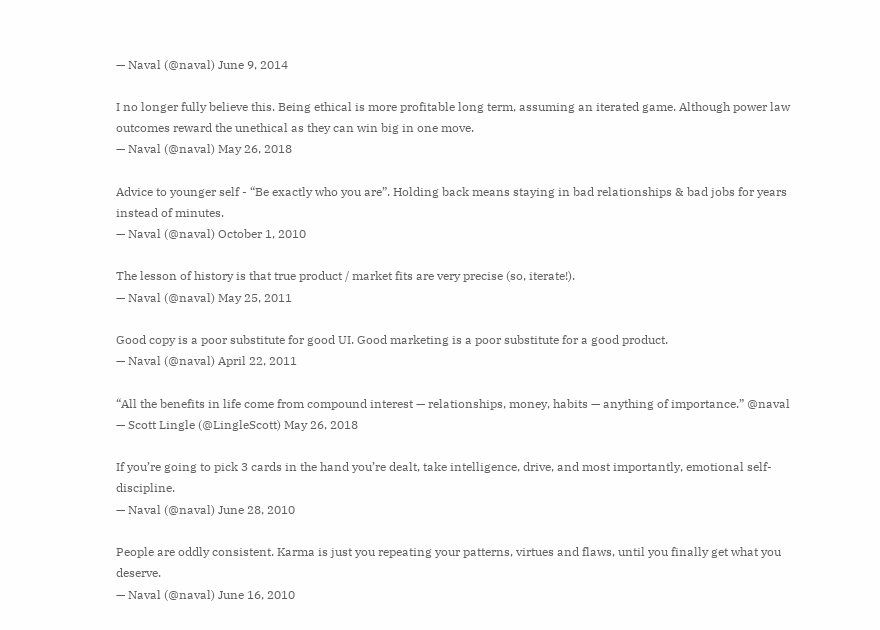— Naval (@naval) June 9, 2014

I no longer fully believe this. Being ethical is more profitable long term, assuming an iterated game. Although power law outcomes reward the unethical as they can win big in one move.
— Naval (@naval) May 26, 2018

Advice to younger self - “Be exactly who you are”. Holding back means staying in bad relationships & bad jobs for years instead of minutes.
— Naval (@naval) October 1, 2010

The lesson of history is that true product / market fits are very precise (so, iterate!).
— Naval (@naval) May 25, 2011

Good copy is a poor substitute for good UI. Good marketing is a poor substitute for a good product.
— Naval (@naval) April 22, 2011

“All the benefits in life come from compound interest — relationships, money, habits — anything of importance.” @naval
— Scott Lingle (@LingleScott) May 26, 2018

If you’re going to pick 3 cards in the hand you’re dealt, take intelligence, drive, and most importantly, emotional self-discipline.
— Naval (@naval) June 28, 2010

People are oddly consistent. Karma is just you repeating your patterns, virtues and flaws, until you finally get what you deserve.
— Naval (@naval) June 16, 2010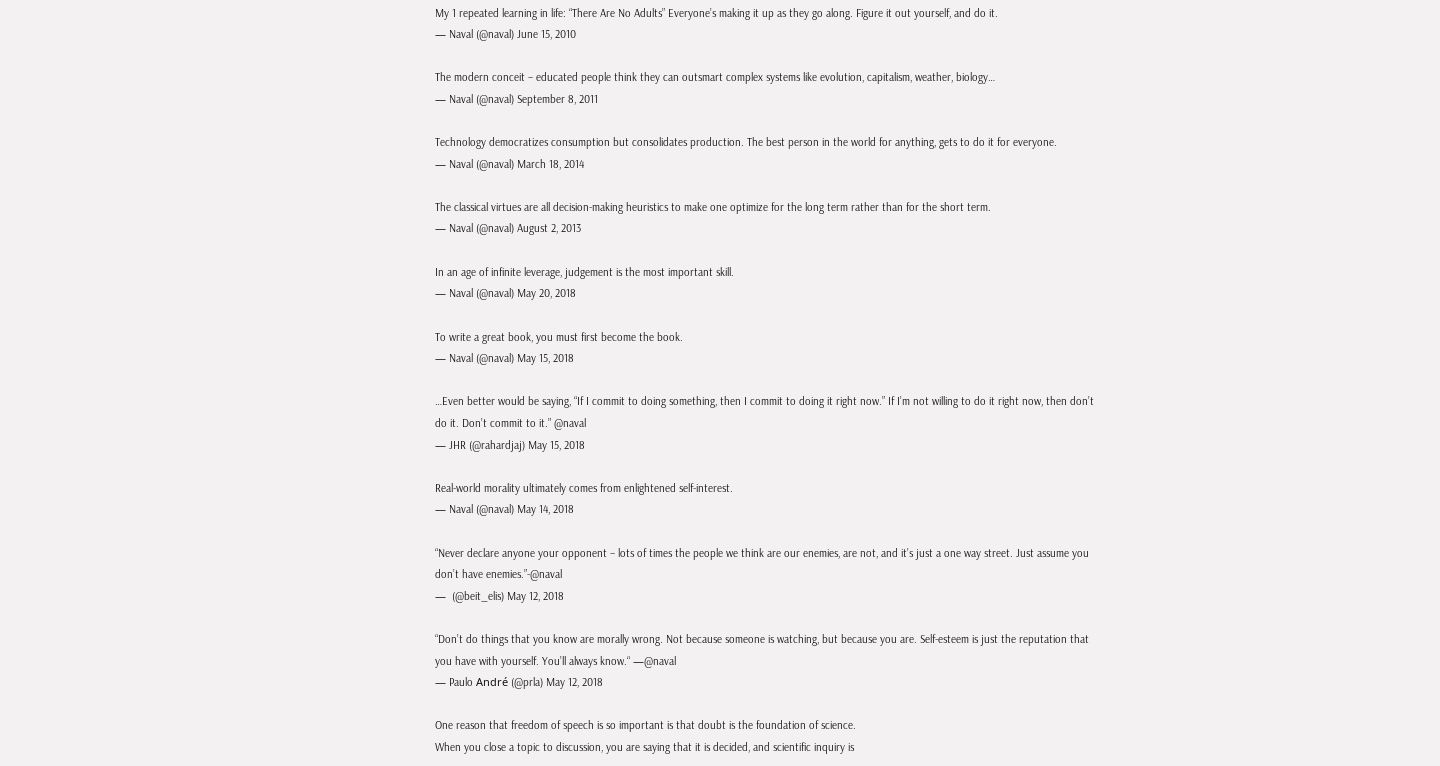My 1 repeated learning in life: “There Are No Adults” Everyone’s making it up as they go along. Figure it out yourself, and do it.
— Naval (@naval) June 15, 2010

The modern conceit – educated people think they can outsmart complex systems like evolution, capitalism, weather, biology…
— Naval (@naval) September 8, 2011

Technology democratizes consumption but consolidates production. The best person in the world for anything, gets to do it for everyone.
— Naval (@naval) March 18, 2014

The classical virtues are all decision-making heuristics to make one optimize for the long term rather than for the short term.
— Naval (@naval) August 2, 2013

In an age of infinite leverage, judgement is the most important skill.
— Naval (@naval) May 20, 2018

To write a great book, you must first become the book.
— Naval (@naval) May 15, 2018

…Even better would be saying, “If I commit to doing something, then I commit to doing it right now.” If I’m not willing to do it right now, then don’t do it. Don’t commit to it.” @naval
— JHR (@rahardjaj) May 15, 2018

Real-world morality ultimately comes from enlightened self-interest.
— Naval (@naval) May 14, 2018

“Never declare anyone your opponent – lots of times the people we think are our enemies, are not, and it’s just a one way street. Just assume you don’t have enemies.”-@naval
—  (@beit_elis) May 12, 2018

“Don’t do things that you know are morally wrong. Not because someone is watching, but because you are. Self-esteem is just the reputation that you have with yourself. You’ll always know.“ —@naval
— Paulo André (@prla) May 12, 2018

One reason that freedom of speech is so important is that doubt is the foundation of science.
When you close a topic to discussion, you are saying that it is decided, and scientific inquiry is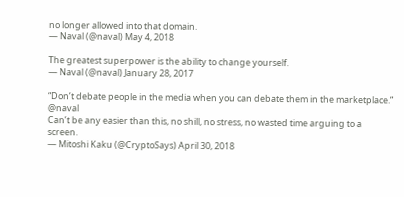no longer allowed into that domain.
— Naval (@naval) May 4, 2018

The greatest superpower is the ability to change yourself.
— Naval (@naval) January 28, 2017

“Don’t debate people in the media when you can debate them in the marketplace.” @naval
Can’t be any easier than this, no shill, no stress, no wasted time arguing to a screen.
— Mitoshi Kaku (@CryptoSays) April 30, 2018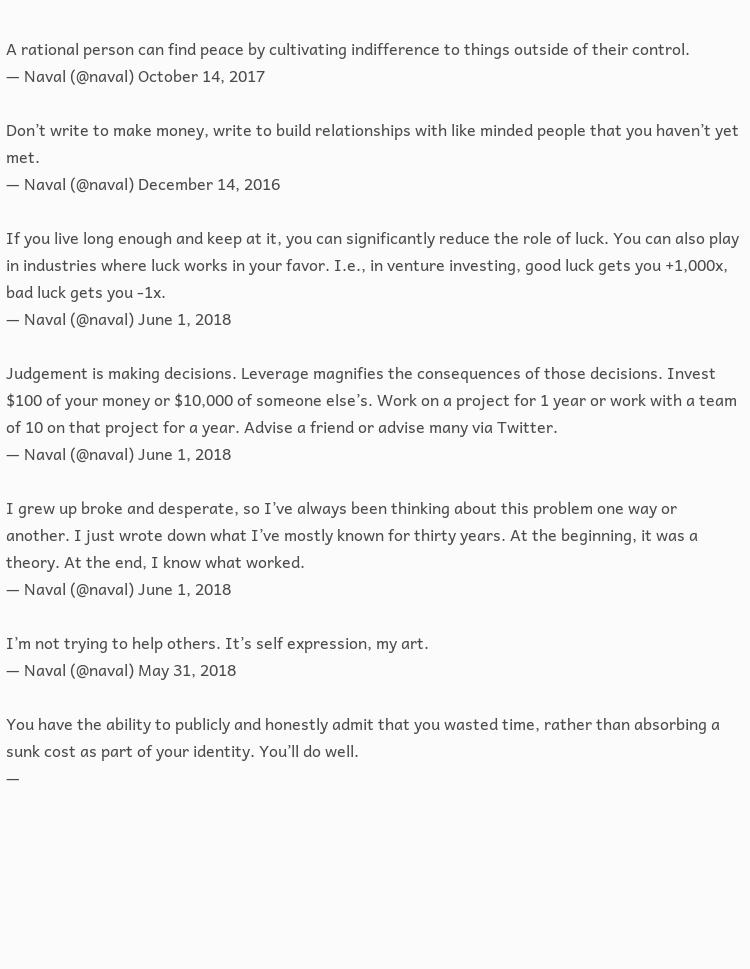A rational person can find peace by cultivating indifference to things outside of their control.
— Naval (@naval) October 14, 2017

Don’t write to make money, write to build relationships with like minded people that you haven’t yet met.
— Naval (@naval) December 14, 2016

If you live long enough and keep at it, you can significantly reduce the role of luck. You can also play in industries where luck works in your favor. I.e., in venture investing, good luck gets you +1,000x, bad luck gets you -1x.
— Naval (@naval) June 1, 2018

Judgement is making decisions. Leverage magnifies the consequences of those decisions. Invest $100 of your money or $10,000 of someone else’s. Work on a project for 1 year or work with a team of 10 on that project for a year. Advise a friend or advise many via Twitter.
— Naval (@naval) June 1, 2018

I grew up broke and desperate, so I’ve always been thinking about this problem one way or another. I just wrote down what I’ve mostly known for thirty years. At the beginning, it was a theory. At the end, I know what worked.
— Naval (@naval) June 1, 2018

I’m not trying to help others. It’s self expression, my art.
— Naval (@naval) May 31, 2018

You have the ability to publicly and honestly admit that you wasted time, rather than absorbing a sunk cost as part of your identity. You’ll do well.
—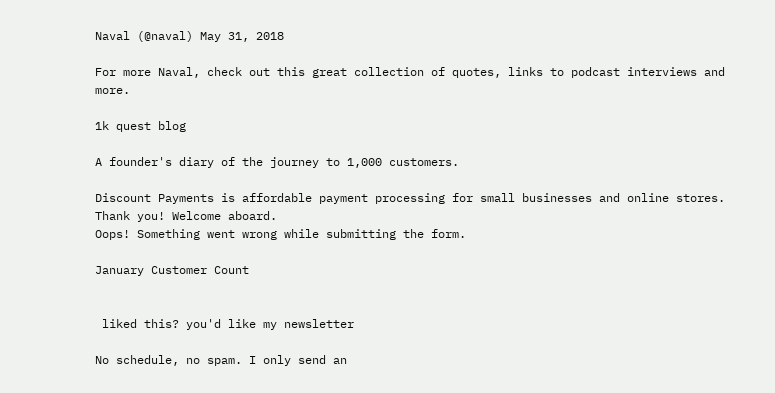Naval (@naval) May 31, 2018

For more Naval, check out this great collection of quotes, links to podcast interviews and more.

1k quest blog

A founder's diary of the journey to 1,000 customers.

Discount Payments is affordable payment processing for small businesses and online stores.
Thank you! Welcome aboard.
Oops! Something went wrong while submitting the form.

January Customer Count


 liked this? you'd like my newsletter

No schedule, no spam. I only send an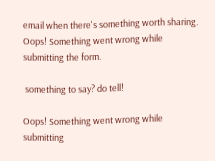email when there's something worth sharing.
Oops! Something went wrong while submitting the form.

 something to say? do tell!

Oops! Something went wrong while submitting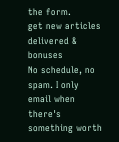the form.
get new articles delivered & bonuses
No schedule, no spam. I only email when there's something worth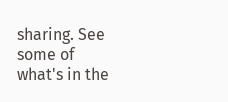sharing. See some of what's in the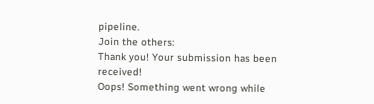pipeline.
Join the others:
Thank you! Your submission has been received!
Oops! Something went wrong while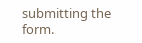submitting the form.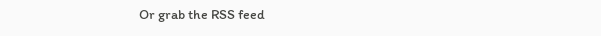Or grab the RSS feed